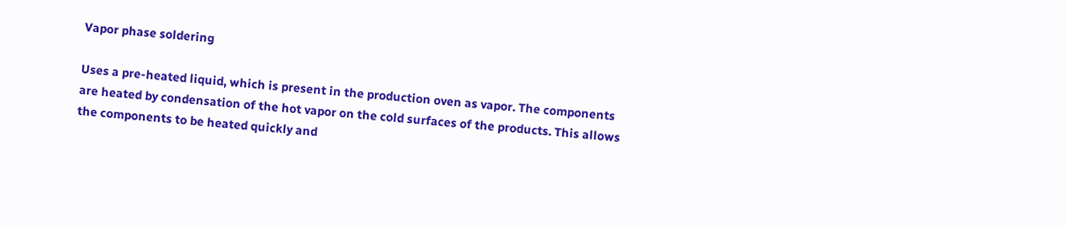Vapor phase soldering

Uses a pre-heated liquid, which is present in the production oven as vapor. The components are heated by condensation of the hot vapor on the cold surfaces of the products. This allows the components to be heated quickly and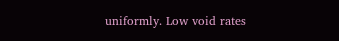uniformly. Low void rates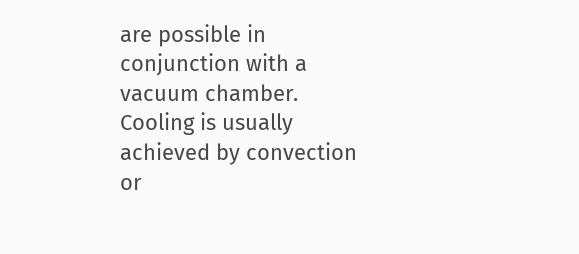are possible in conjunction with a vacuum chamber. Cooling is usually achieved by convection or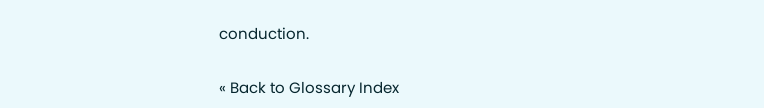conduction.

« Back to Glossary Index